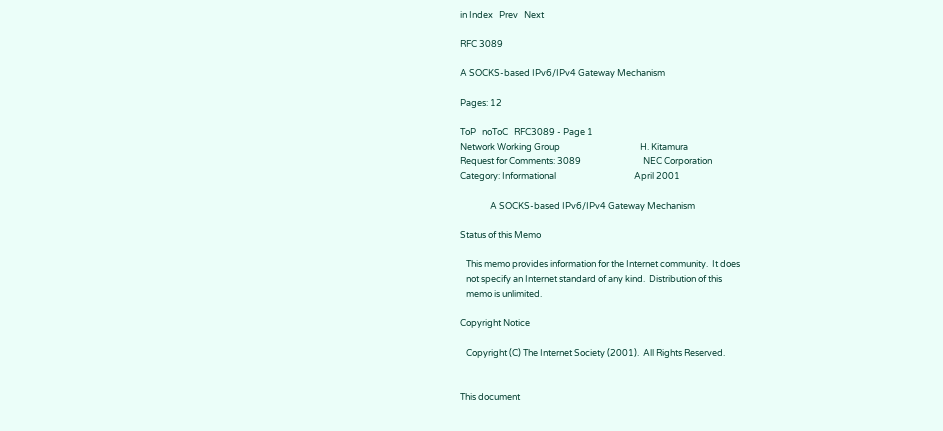in Index   Prev   Next

RFC 3089

A SOCKS-based IPv6/IPv4 Gateway Mechanism

Pages: 12

ToP   noToC   RFC3089 - Page 1
Network Working Group                                        H. Kitamura
Request for Comments: 3089                               NEC Corporation
Category: Informational                                       April 2001

               A SOCKS-based IPv6/IPv4 Gateway Mechanism

Status of this Memo

   This memo provides information for the Internet community.  It does
   not specify an Internet standard of any kind.  Distribution of this
   memo is unlimited.

Copyright Notice

   Copyright (C) The Internet Society (2001).  All Rights Reserved.


This document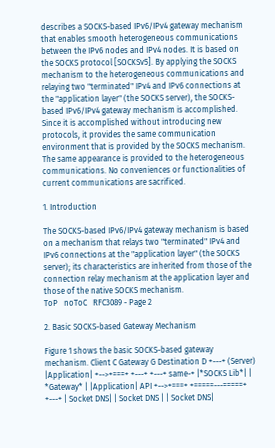describes a SOCKS-based IPv6/IPv4 gateway mechanism that enables smooth heterogeneous communications between the IPv6 nodes and IPv4 nodes. It is based on the SOCKS protocol [SOCKSv5]. By applying the SOCKS mechanism to the heterogeneous communications and relaying two "terminated" IPv4 and IPv6 connections at the "application layer" (the SOCKS server), the SOCKS-based IPv6/IPv4 gateway mechanism is accomplished. Since it is accomplished without introducing new protocols, it provides the same communication environment that is provided by the SOCKS mechanism. The same appearance is provided to the heterogeneous communications. No conveniences or functionalities of current communications are sacrificed.

1. Introduction

The SOCKS-based IPv6/IPv4 gateway mechanism is based on a mechanism that relays two "terminated" IPv4 and IPv6 connections at the "application layer" (the SOCKS server); its characteristics are inherited from those of the connection relay mechanism at the application layer and those of the native SOCKS mechanism.
ToP   noToC   RFC3089 - Page 2

2. Basic SOCKS-based Gateway Mechanism

Figure 1 shows the basic SOCKS-based gateway mechanism. Client C Gateway G Destination D +---+ (Server) |Application| +-->+===+ +---+ +---+ same-+ |*SOCKS Lib*| | *Gateway* | |Application| API +-->+===+ +=====---=====+ +---+ | Socket DNS| | Socket DNS | | Socket DNS|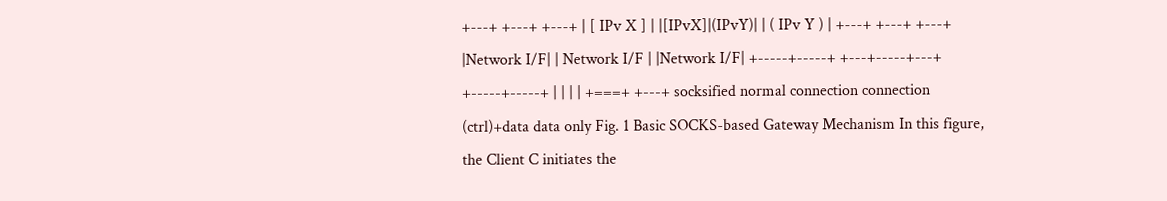+---+ +---+ +---+ | [ IPv X ] | |[IPvX]|(IPvY)| | ( IPv Y ) | +---+ +---+ +---+ |Network I/F| | Network I/F | |Network I/F| +-----+-----+ +---+-----+---+ +-----+-----+ | | | | +===+ +---+ socksified normal connection connection (ctrl)+data data only Fig. 1 Basic SOCKS-based Gateway Mechanism In this figure, the Client C initiates the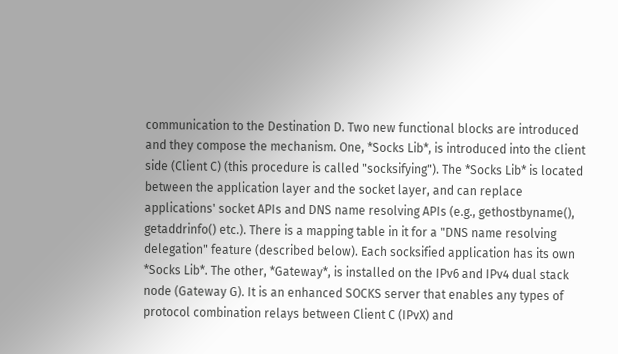communication to the Destination D. Two new functional blocks are introduced and they compose the mechanism. One, *Socks Lib*, is introduced into the client side (Client C) (this procedure is called "socksifying"). The *Socks Lib* is located between the application layer and the socket layer, and can replace applications' socket APIs and DNS name resolving APIs (e.g., gethostbyname(), getaddrinfo() etc.). There is a mapping table in it for a "DNS name resolving delegation" feature (described below). Each socksified application has its own *Socks Lib*. The other, *Gateway*, is installed on the IPv6 and IPv4 dual stack node (Gateway G). It is an enhanced SOCKS server that enables any types of protocol combination relays between Client C (IPvX) and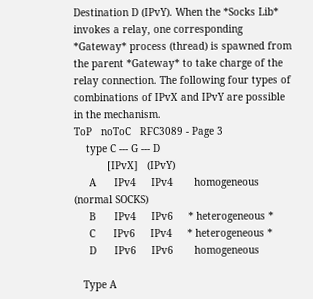Destination D (IPvY). When the *Socks Lib* invokes a relay, one corresponding *Gateway* process (thread) is spawned from the parent *Gateway* to take charge of the relay connection. The following four types of combinations of IPvX and IPvY are possible in the mechanism.
ToP   noToC   RFC3089 - Page 3
    type C --- G --- D
           [IPvX]   (IPvY)
     A      IPv4     IPv4       homogeneous (normal SOCKS)
     B      IPv4     IPv6     * heterogeneous *
     C      IPv6     IPv4     * heterogeneous *
     D      IPv6     IPv6       homogeneous

   Type A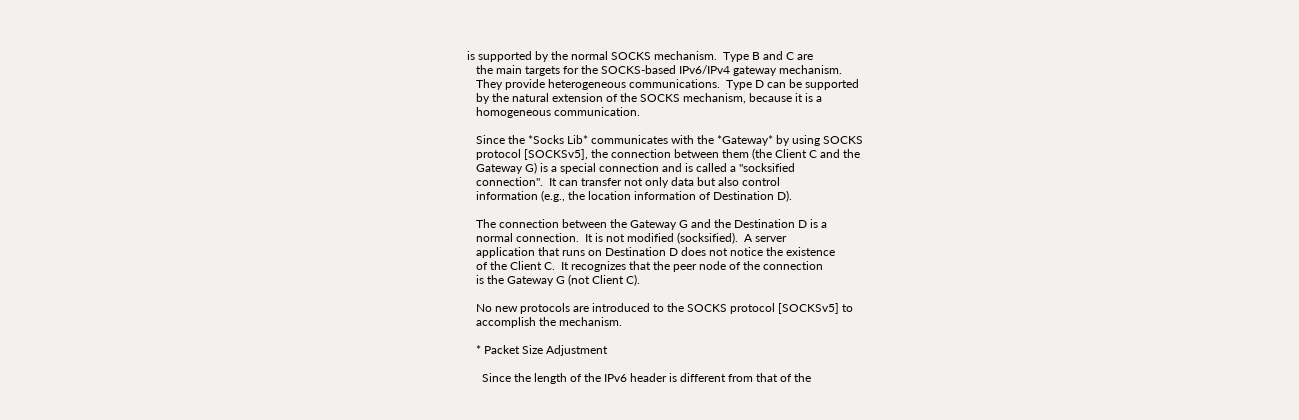is supported by the normal SOCKS mechanism.  Type B and C are
   the main targets for the SOCKS-based IPv6/IPv4 gateway mechanism.
   They provide heterogeneous communications.  Type D can be supported
   by the natural extension of the SOCKS mechanism, because it is a
   homogeneous communication.

   Since the *Socks Lib* communicates with the *Gateway* by using SOCKS
   protocol [SOCKSv5], the connection between them (the Client C and the
   Gateway G) is a special connection and is called a "socksified
   connection".  It can transfer not only data but also control
   information (e.g., the location information of Destination D).

   The connection between the Gateway G and the Destination D is a
   normal connection.  It is not modified (socksified).  A server
   application that runs on Destination D does not notice the existence
   of the Client C.  It recognizes that the peer node of the connection
   is the Gateway G (not Client C).

   No new protocols are introduced to the SOCKS protocol [SOCKSv5] to
   accomplish the mechanism.

   * Packet Size Adjustment

     Since the length of the IPv6 header is different from that of the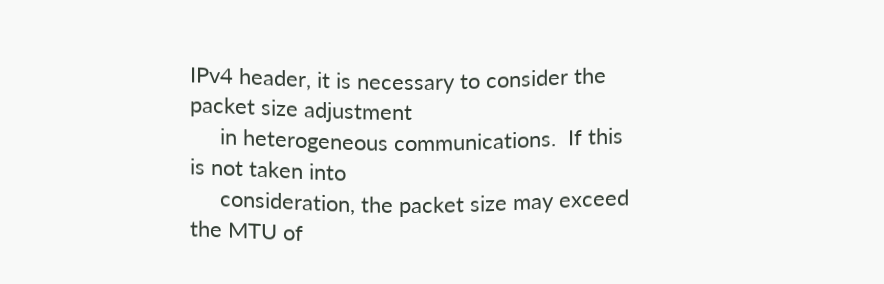IPv4 header, it is necessary to consider the packet size adjustment
     in heterogeneous communications.  If this is not taken into
     consideration, the packet size may exceed the MTU of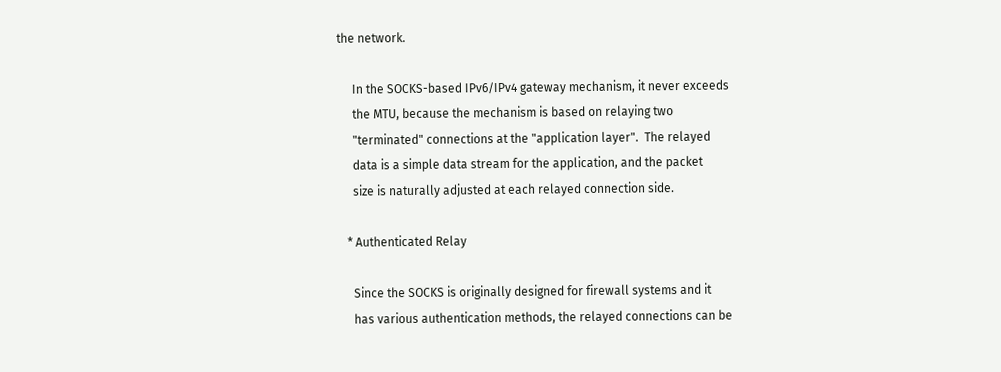the network.

     In the SOCKS-based IPv6/IPv4 gateway mechanism, it never exceeds
     the MTU, because the mechanism is based on relaying two
     "terminated" connections at the "application layer".  The relayed
     data is a simple data stream for the application, and the packet
     size is naturally adjusted at each relayed connection side.

   * Authenticated Relay

     Since the SOCKS is originally designed for firewall systems and it
     has various authentication methods, the relayed connections can be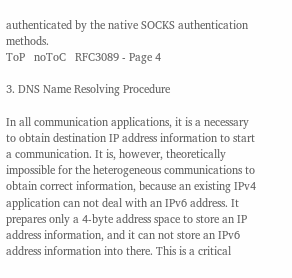authenticated by the native SOCKS authentication methods.
ToP   noToC   RFC3089 - Page 4

3. DNS Name Resolving Procedure

In all communication applications, it is a necessary to obtain destination IP address information to start a communication. It is, however, theoretically impossible for the heterogeneous communications to obtain correct information, because an existing IPv4 application can not deal with an IPv6 address. It prepares only a 4-byte address space to store an IP address information, and it can not store an IPv6 address information into there. This is a critical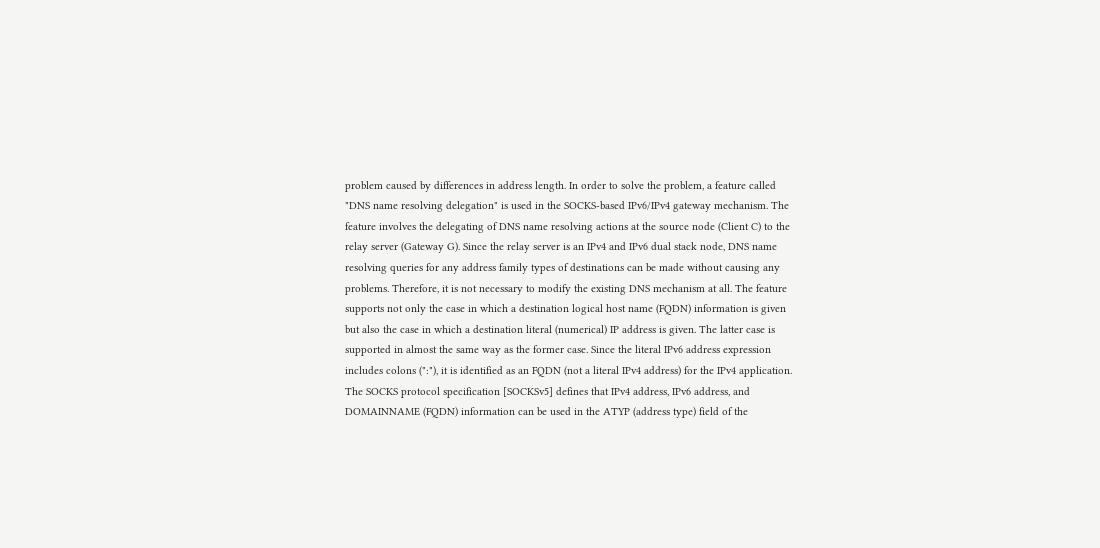problem caused by differences in address length. In order to solve the problem, a feature called "DNS name resolving delegation" is used in the SOCKS-based IPv6/IPv4 gateway mechanism. The feature involves the delegating of DNS name resolving actions at the source node (Client C) to the relay server (Gateway G). Since the relay server is an IPv4 and IPv6 dual stack node, DNS name resolving queries for any address family types of destinations can be made without causing any problems. Therefore, it is not necessary to modify the existing DNS mechanism at all. The feature supports not only the case in which a destination logical host name (FQDN) information is given but also the case in which a destination literal (numerical) IP address is given. The latter case is supported in almost the same way as the former case. Since the literal IPv6 address expression includes colons (":"), it is identified as an FQDN (not a literal IPv4 address) for the IPv4 application. The SOCKS protocol specification [SOCKSv5] defines that IPv4 address, IPv6 address, and DOMAINNAME (FQDN) information can be used in the ATYP (address type) field of the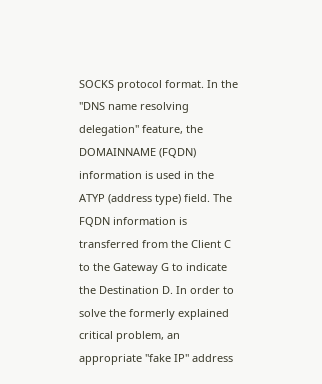SOCKS protocol format. In the "DNS name resolving delegation" feature, the DOMAINNAME (FQDN) information is used in the ATYP (address type) field. The FQDN information is transferred from the Client C to the Gateway G to indicate the Destination D. In order to solve the formerly explained critical problem, an appropriate "fake IP" address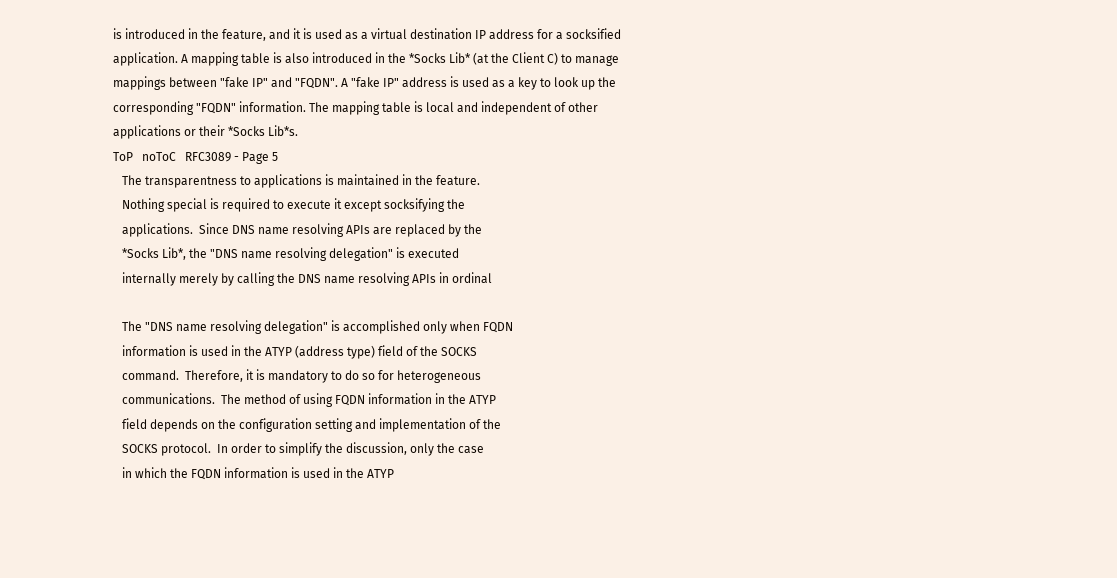is introduced in the feature, and it is used as a virtual destination IP address for a socksified application. A mapping table is also introduced in the *Socks Lib* (at the Client C) to manage mappings between "fake IP" and "FQDN". A "fake IP" address is used as a key to look up the corresponding "FQDN" information. The mapping table is local and independent of other applications or their *Socks Lib*s.
ToP   noToC   RFC3089 - Page 5
   The transparentness to applications is maintained in the feature.
   Nothing special is required to execute it except socksifying the
   applications.  Since DNS name resolving APIs are replaced by the
   *Socks Lib*, the "DNS name resolving delegation" is executed
   internally merely by calling the DNS name resolving APIs in ordinal

   The "DNS name resolving delegation" is accomplished only when FQDN
   information is used in the ATYP (address type) field of the SOCKS
   command.  Therefore, it is mandatory to do so for heterogeneous
   communications.  The method of using FQDN information in the ATYP
   field depends on the configuration setting and implementation of the
   SOCKS protocol.  In order to simplify the discussion, only the case
   in which the FQDN information is used in the ATYP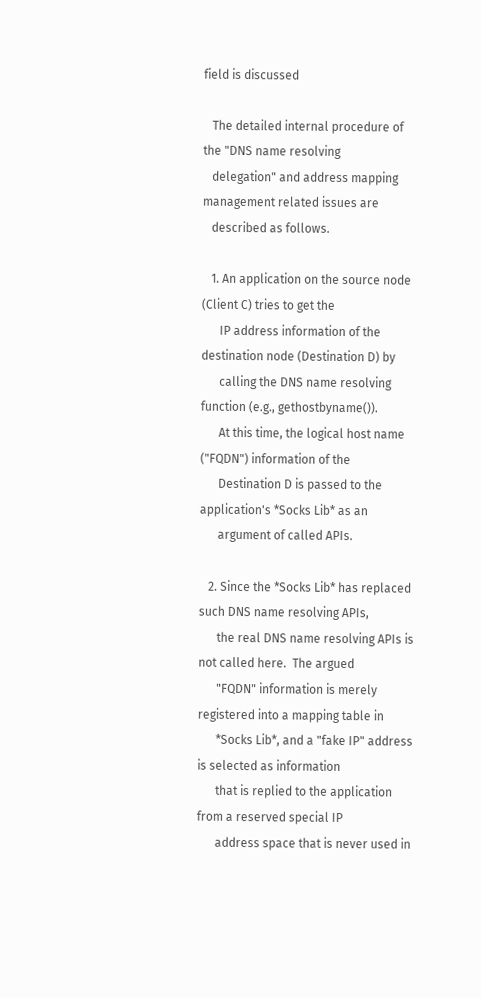field is discussed

   The detailed internal procedure of the "DNS name resolving
   delegation" and address mapping management related issues are
   described as follows.

   1. An application on the source node (Client C) tries to get the
      IP address information of the destination node (Destination D) by
      calling the DNS name resolving function (e.g., gethostbyname()).
      At this time, the logical host name ("FQDN") information of the
      Destination D is passed to the application's *Socks Lib* as an
      argument of called APIs.

   2. Since the *Socks Lib* has replaced such DNS name resolving APIs,
      the real DNS name resolving APIs is not called here.  The argued
      "FQDN" information is merely registered into a mapping table in
      *Socks Lib*, and a "fake IP" address is selected as information
      that is replied to the application from a reserved special IP
      address space that is never used in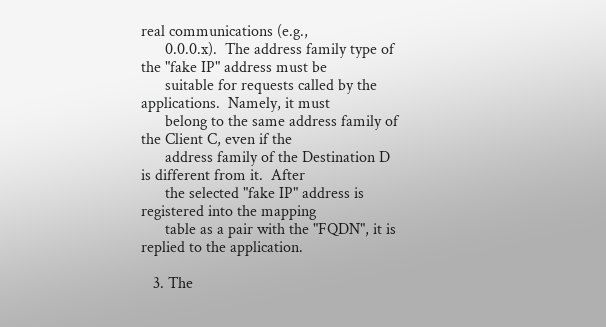real communications (e.g.,
      0.0.0.x).  The address family type of the "fake IP" address must be
      suitable for requests called by the applications.  Namely, it must
      belong to the same address family of the Client C, even if the
      address family of the Destination D is different from it.  After
      the selected "fake IP" address is registered into the mapping
      table as a pair with the "FQDN", it is replied to the application.

   3. The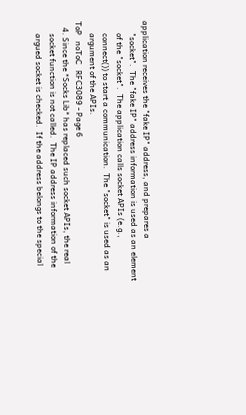application receives the "fake IP" address, and prepares a
      "socket".  The "fake IP" address information is used as an element
      of the "socket".  The application calls socket APIs (e.g.,
      connect()) to start a communication.  The "socket" is used as an
      argument of the APIs.
ToP   noToC   RFC3089 - Page 6
   4. Since the *Socks Lib* has replaced such socket APIs, the real
      socket function is not called.  The IP address information of the
      argued socket is checked.  If the address belongs to the special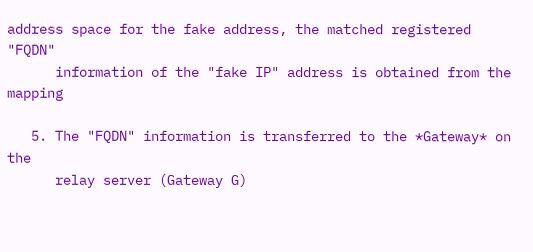address space for the fake address, the matched registered "FQDN"
      information of the "fake IP" address is obtained from the mapping

   5. The "FQDN" information is transferred to the *Gateway* on the
      relay server (Gateway G)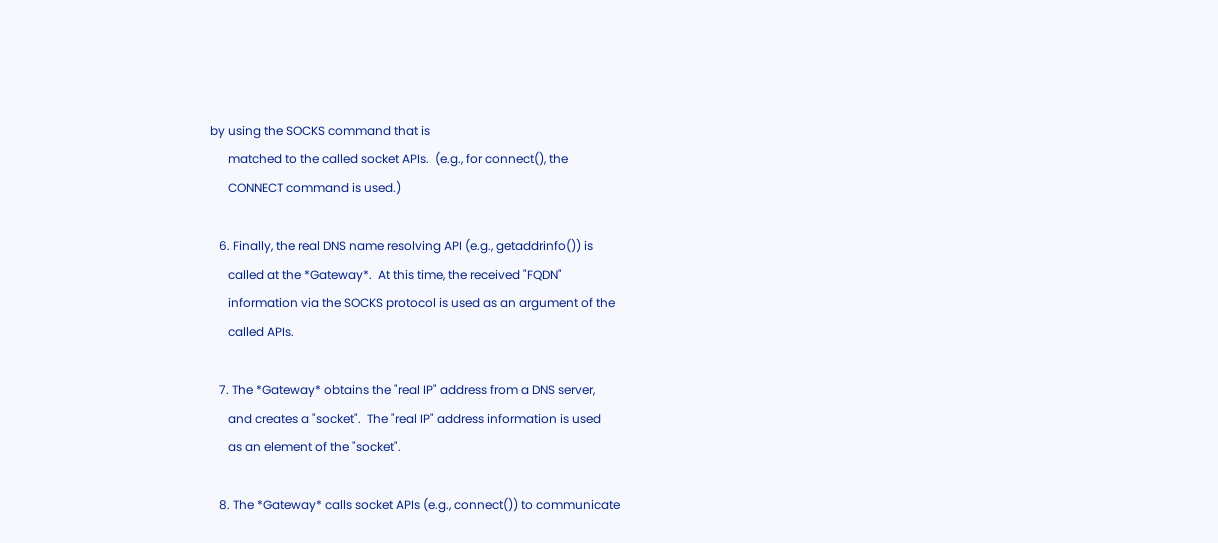by using the SOCKS command that is
      matched to the called socket APIs.  (e.g., for connect(), the
      CONNECT command is used.)

   6. Finally, the real DNS name resolving API (e.g., getaddrinfo()) is
      called at the *Gateway*.  At this time, the received "FQDN"
      information via the SOCKS protocol is used as an argument of the
      called APIs.

   7. The *Gateway* obtains the "real IP" address from a DNS server,
      and creates a "socket".  The "real IP" address information is used
      as an element of the "socket".

   8. The *Gateway* calls socket APIs (e.g., connect()) to communicate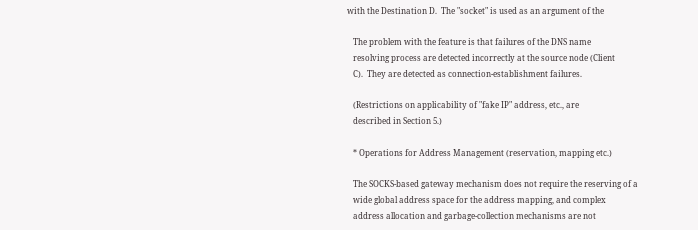with the Destination D.  The "socket" is used as an argument of the

   The problem with the feature is that failures of the DNS name
   resolving process are detected incorrectly at the source node (Client
   C).  They are detected as connection-establishment failures.

   (Restrictions on applicability of "fake IP" address, etc., are
   described in Section 5.)

   * Operations for Address Management (reservation, mapping etc.)

   The SOCKS-based gateway mechanism does not require the reserving of a
   wide global address space for the address mapping, and complex
   address allocation and garbage-collection mechanisms are not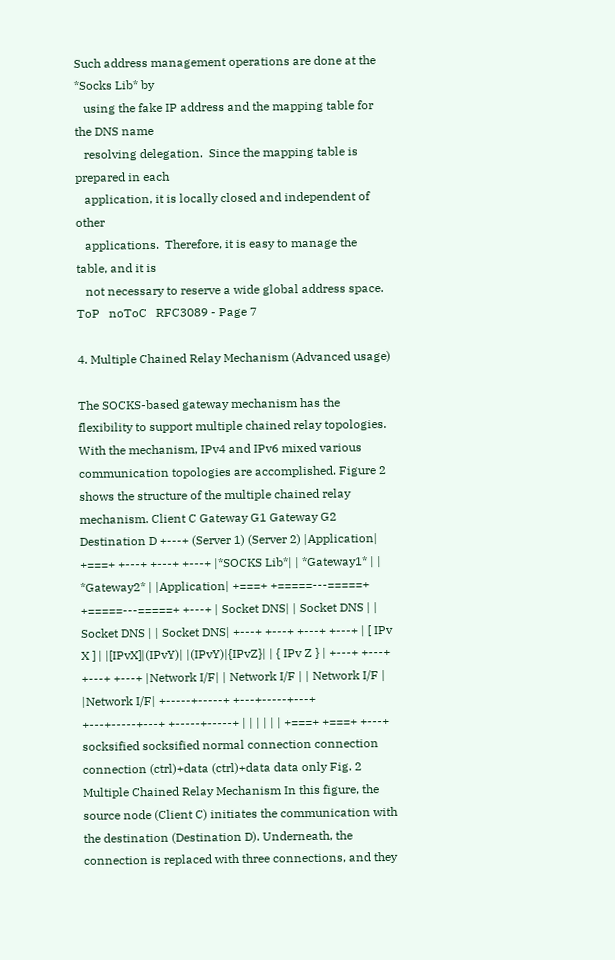Such address management operations are done at the *Socks Lib* by
   using the fake IP address and the mapping table for the DNS name
   resolving delegation.  Since the mapping table is prepared in each
   application, it is locally closed and independent of other
   applications.  Therefore, it is easy to manage the table, and it is
   not necessary to reserve a wide global address space.
ToP   noToC   RFC3089 - Page 7

4. Multiple Chained Relay Mechanism (Advanced usage)

The SOCKS-based gateway mechanism has the flexibility to support multiple chained relay topologies. With the mechanism, IPv4 and IPv6 mixed various communication topologies are accomplished. Figure 2 shows the structure of the multiple chained relay mechanism. Client C Gateway G1 Gateway G2 Destination D +---+ (Server 1) (Server 2) |Application| +===+ +---+ +---+ +---+ |*SOCKS Lib*| | *Gateway1* | | *Gateway2* | |Application| +===+ +=====---=====+ +=====---=====+ +---+ | Socket DNS| | Socket DNS | | Socket DNS | | Socket DNS| +---+ +---+ +---+ +---+ | [ IPv X ] | |[IPvX]|(IPvY)| |(IPvY)|{IPvZ}| | { IPv Z } | +---+ +---+ +---+ +---+ |Network I/F| | Network I/F | | Network I/F | |Network I/F| +-----+-----+ +---+-----+---+ +---+-----+---+ +-----+-----+ | | | | | | +===+ +===+ +---+ socksified socksified normal connection connection connection (ctrl)+data (ctrl)+data data only Fig. 2 Multiple Chained Relay Mechanism In this figure, the source node (Client C) initiates the communication with the destination (Destination D). Underneath, the connection is replaced with three connections, and they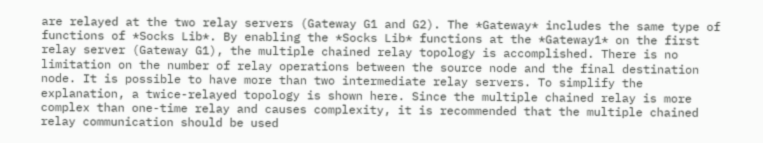are relayed at the two relay servers (Gateway G1 and G2). The *Gateway* includes the same type of functions of *Socks Lib*. By enabling the *Socks Lib* functions at the *Gateway1* on the first relay server (Gateway G1), the multiple chained relay topology is accomplished. There is no limitation on the number of relay operations between the source node and the final destination node. It is possible to have more than two intermediate relay servers. To simplify the explanation, a twice-relayed topology is shown here. Since the multiple chained relay is more complex than one-time relay and causes complexity, it is recommended that the multiple chained relay communication should be used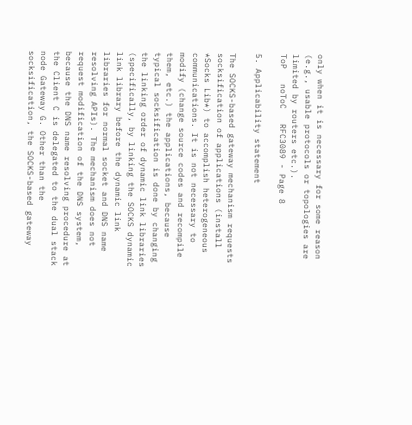only when it is necessary for some reason (e.g., usable protocols or topologies are limited by routers etc.).
ToP   noToC   RFC3089 - Page 8

5. Applicability statement

The SOCKS-based gateway mechanism requests socksification of applications (install *Socks Lib*) to accomplish heterogeneous communications. It is not necessary to modify (change source codes and recompile them, etc.) the applications, because typical socksification is done by changing the linking order of dynamic link libraries (specifically, by linking the SOCKS dynamic link library before the dynamic link libraries for normal socket and DNS name resolving APIs). The mechanism does not request modification of the DNS system, because the DNS name resolving procedure at the Client C is delegated to the dual stack node Gateway G. Other than the socksification, the SOCKS-based gateway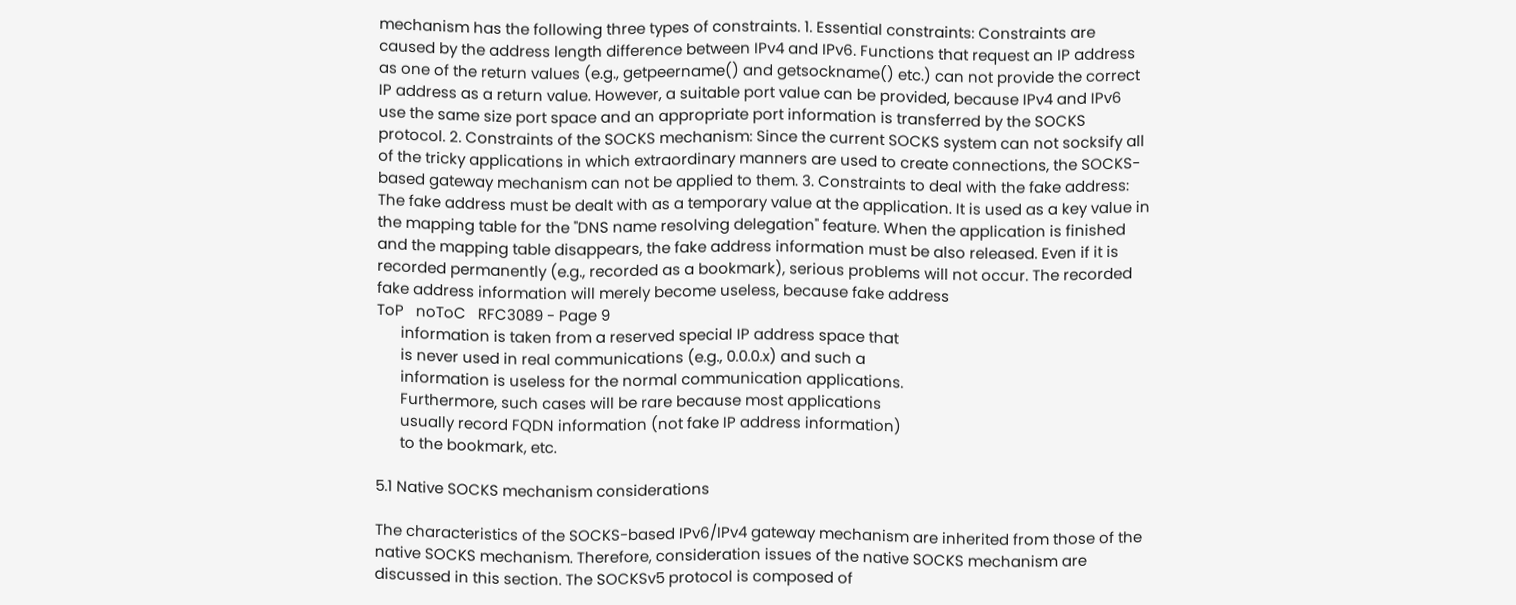mechanism has the following three types of constraints. 1. Essential constraints: Constraints are caused by the address length difference between IPv4 and IPv6. Functions that request an IP address as one of the return values (e.g., getpeername() and getsockname() etc.) can not provide the correct IP address as a return value. However, a suitable port value can be provided, because IPv4 and IPv6 use the same size port space and an appropriate port information is transferred by the SOCKS protocol. 2. Constraints of the SOCKS mechanism: Since the current SOCKS system can not socksify all of the tricky applications in which extraordinary manners are used to create connections, the SOCKS-based gateway mechanism can not be applied to them. 3. Constraints to deal with the fake address: The fake address must be dealt with as a temporary value at the application. It is used as a key value in the mapping table for the "DNS name resolving delegation" feature. When the application is finished and the mapping table disappears, the fake address information must be also released. Even if it is recorded permanently (e.g., recorded as a bookmark), serious problems will not occur. The recorded fake address information will merely become useless, because fake address
ToP   noToC   RFC3089 - Page 9
      information is taken from a reserved special IP address space that
      is never used in real communications (e.g., 0.0.0.x) and such a
      information is useless for the normal communication applications.
      Furthermore, such cases will be rare because most applications
      usually record FQDN information (not fake IP address information)
      to the bookmark, etc.

5.1 Native SOCKS mechanism considerations

The characteristics of the SOCKS-based IPv6/IPv4 gateway mechanism are inherited from those of the native SOCKS mechanism. Therefore, consideration issues of the native SOCKS mechanism are discussed in this section. The SOCKSv5 protocol is composed of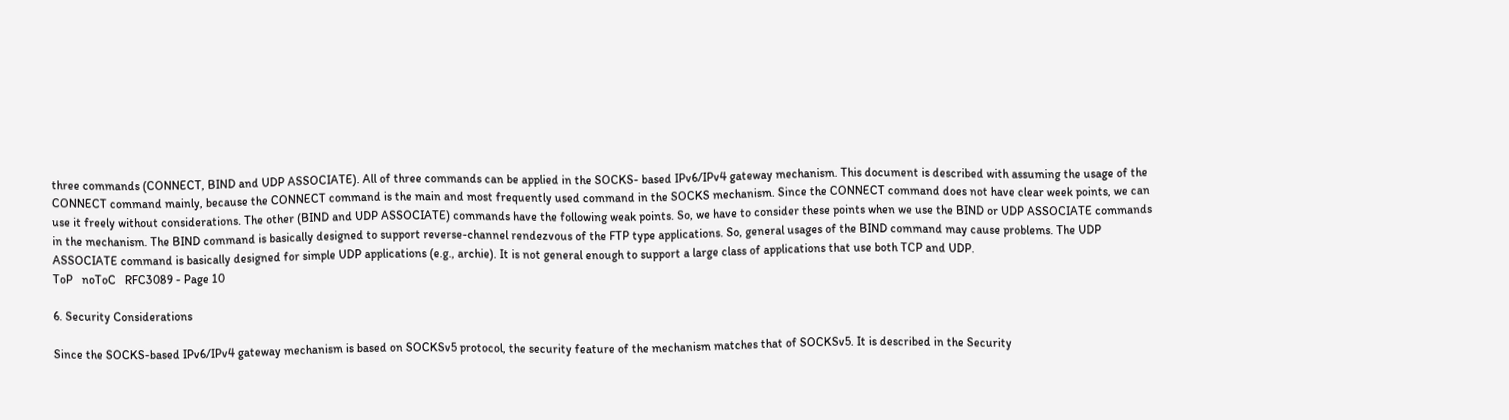three commands (CONNECT, BIND and UDP ASSOCIATE). All of three commands can be applied in the SOCKS- based IPv6/IPv4 gateway mechanism. This document is described with assuming the usage of the CONNECT command mainly, because the CONNECT command is the main and most frequently used command in the SOCKS mechanism. Since the CONNECT command does not have clear week points, we can use it freely without considerations. The other (BIND and UDP ASSOCIATE) commands have the following weak points. So, we have to consider these points when we use the BIND or UDP ASSOCIATE commands in the mechanism. The BIND command is basically designed to support reverse-channel rendezvous of the FTP type applications. So, general usages of the BIND command may cause problems. The UDP ASSOCIATE command is basically designed for simple UDP applications (e.g., archie). It is not general enough to support a large class of applications that use both TCP and UDP.
ToP   noToC   RFC3089 - Page 10

6. Security Considerations

Since the SOCKS-based IPv6/IPv4 gateway mechanism is based on SOCKSv5 protocol, the security feature of the mechanism matches that of SOCKSv5. It is described in the Security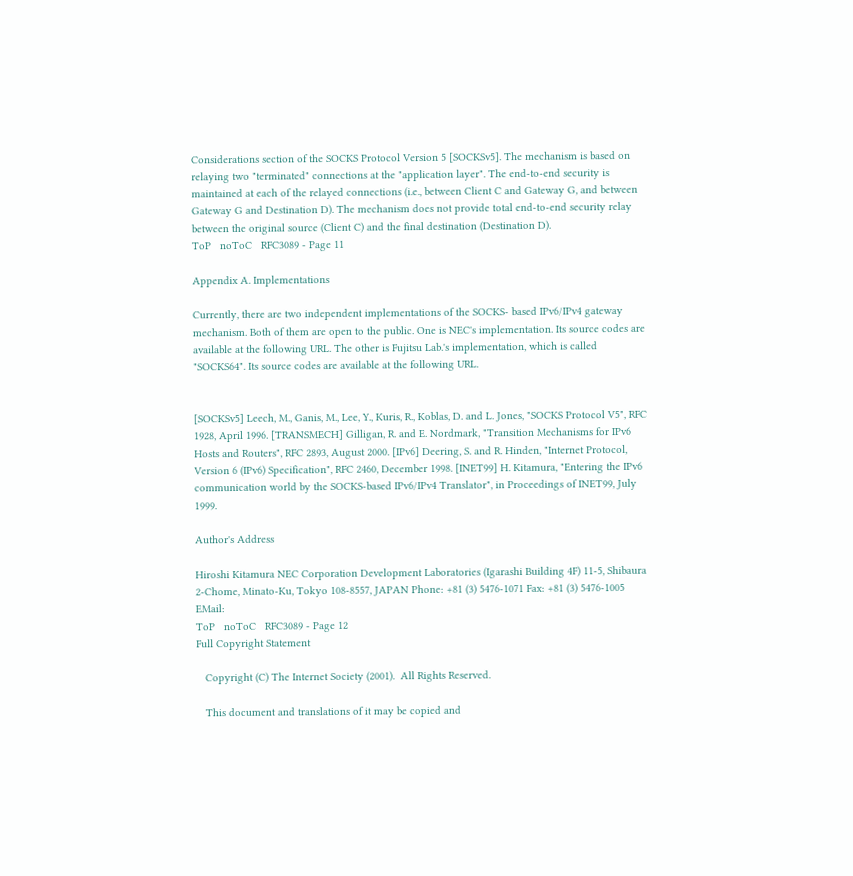Considerations section of the SOCKS Protocol Version 5 [SOCKSv5]. The mechanism is based on relaying two "terminated" connections at the "application layer". The end-to-end security is maintained at each of the relayed connections (i.e., between Client C and Gateway G, and between Gateway G and Destination D). The mechanism does not provide total end-to-end security relay between the original source (Client C) and the final destination (Destination D).
ToP   noToC   RFC3089 - Page 11

Appendix A. Implementations

Currently, there are two independent implementations of the SOCKS- based IPv6/IPv4 gateway mechanism. Both of them are open to the public. One is NEC's implementation. Its source codes are available at the following URL. The other is Fujitsu Lab.'s implementation, which is called "SOCKS64". Its source codes are available at the following URL.


[SOCKSv5] Leech, M., Ganis, M., Lee, Y., Kuris, R., Koblas, D. and L. Jones, "SOCKS Protocol V5", RFC 1928, April 1996. [TRANSMECH] Gilligan, R. and E. Nordmark, "Transition Mechanisms for IPv6 Hosts and Routers", RFC 2893, August 2000. [IPv6] Deering, S. and R. Hinden, "Internet Protocol, Version 6 (IPv6) Specification", RFC 2460, December 1998. [INET99] H. Kitamura, "Entering the IPv6 communication world by the SOCKS-based IPv6/IPv4 Translator", in Proceedings of INET99, July 1999.

Author's Address

Hiroshi Kitamura NEC Corporation Development Laboratories (Igarashi Building 4F) 11-5, Shibaura 2-Chome, Minato-Ku, Tokyo 108-8557, JAPAN Phone: +81 (3) 5476-1071 Fax: +81 (3) 5476-1005 EMail:
ToP   noToC   RFC3089 - Page 12
Full Copyright Statement

   Copyright (C) The Internet Society (2001).  All Rights Reserved.

   This document and translations of it may be copied and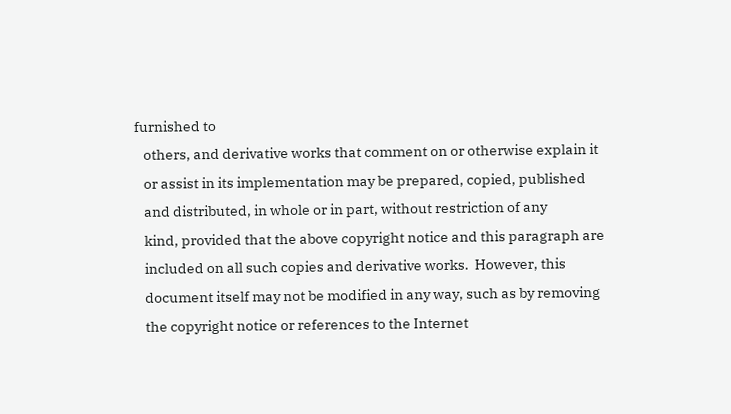furnished to
   others, and derivative works that comment on or otherwise explain it
   or assist in its implementation may be prepared, copied, published
   and distributed, in whole or in part, without restriction of any
   kind, provided that the above copyright notice and this paragraph are
   included on all such copies and derivative works.  However, this
   document itself may not be modified in any way, such as by removing
   the copyright notice or references to the Internet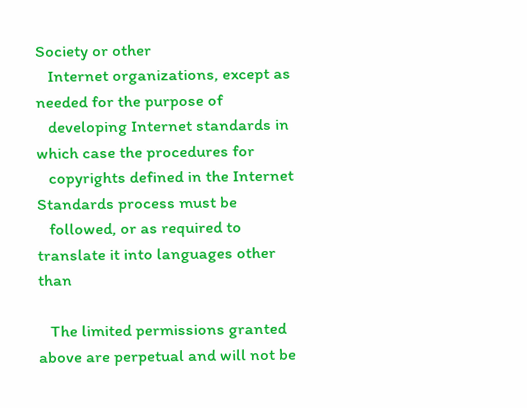Society or other
   Internet organizations, except as needed for the purpose of
   developing Internet standards in which case the procedures for
   copyrights defined in the Internet Standards process must be
   followed, or as required to translate it into languages other than

   The limited permissions granted above are perpetual and will not be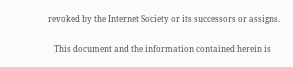revoked by the Internet Society or its successors or assigns.

   This document and the information contained herein is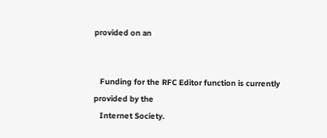provided on an


   Funding for the RFC Editor function is currently provided by the
   Internet Society.